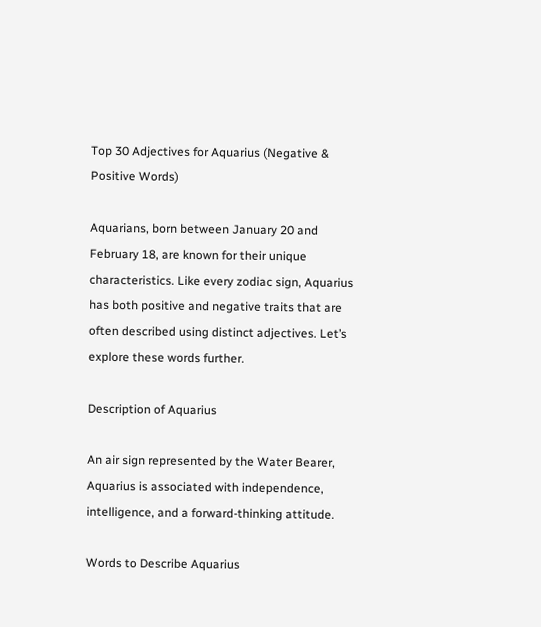Top 30 Adjectives for Aquarius (Negative & Positive Words)

Aquarians, born between January 20 and February 18, are known for their unique characteristics. Like every zodiac sign, Aquarius has both positive and negative traits that are often described using distinct adjectives. Let’s explore these words further.

Description of Aquarius

An air sign represented by the Water Bearer, Aquarius is associated with independence, intelligence, and a forward-thinking attitude.

Words to Describe Aquarius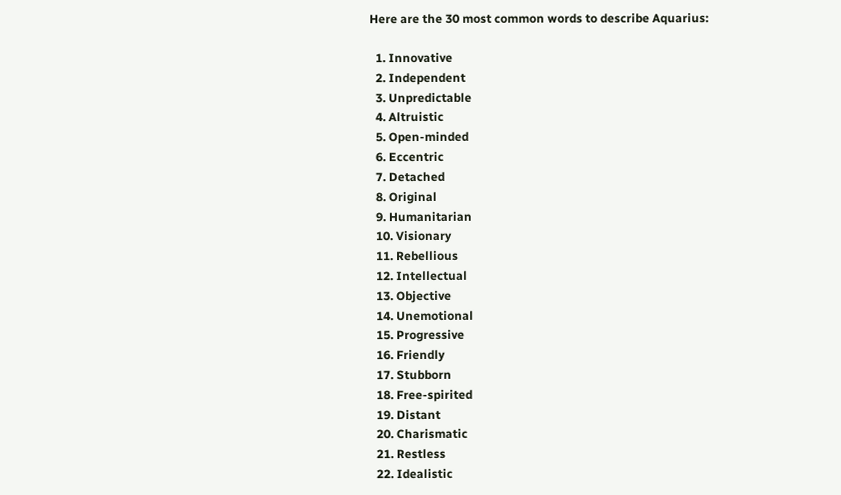Here are the 30 most common words to describe Aquarius:

  1. Innovative
  2. Independent
  3. Unpredictable
  4. Altruistic
  5. Open-minded
  6. Eccentric
  7. Detached
  8. Original
  9. Humanitarian
  10. Visionary
  11. Rebellious
  12. Intellectual
  13. Objective
  14. Unemotional
  15. Progressive
  16. Friendly
  17. Stubborn
  18. Free-spirited
  19. Distant
  20. Charismatic
  21. Restless
  22. Idealistic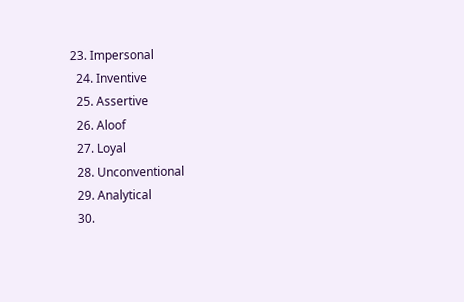23. Impersonal
  24. Inventive
  25. Assertive
  26. Aloof
  27. Loyal
  28. Unconventional
  29. Analytical
  30.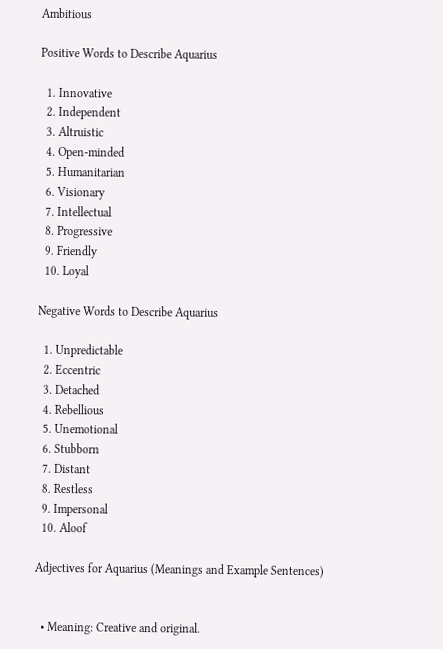Ambitious

Positive Words to Describe Aquarius

  1. Innovative
  2. Independent
  3. Altruistic
  4. Open-minded
  5. Humanitarian
  6. Visionary
  7. Intellectual
  8. Progressive
  9. Friendly
  10. Loyal

Negative Words to Describe Aquarius

  1. Unpredictable
  2. Eccentric
  3. Detached
  4. Rebellious
  5. Unemotional
  6. Stubborn
  7. Distant
  8. Restless
  9. Impersonal
  10. Aloof

Adjectives for Aquarius (Meanings and Example Sentences)


  • Meaning: Creative and original.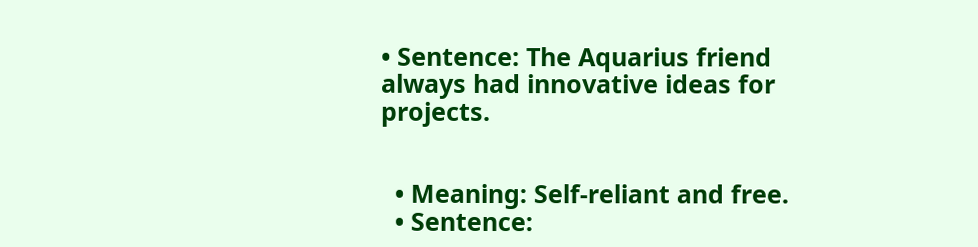• Sentence: The Aquarius friend always had innovative ideas for projects.


  • Meaning: Self-reliant and free.
  • Sentence: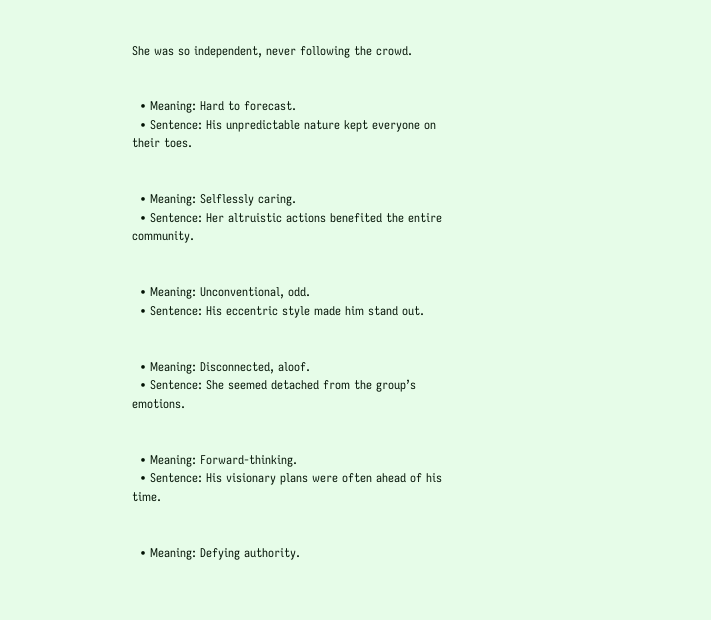She was so independent, never following the crowd.


  • Meaning: Hard to forecast.
  • Sentence: His unpredictable nature kept everyone on their toes.


  • Meaning: Selflessly caring.
  • Sentence: Her altruistic actions benefited the entire community.


  • Meaning: Unconventional, odd.
  • Sentence: His eccentric style made him stand out.


  • Meaning: Disconnected, aloof.
  • Sentence: She seemed detached from the group’s emotions.


  • Meaning: Forward-thinking.
  • Sentence: His visionary plans were often ahead of his time.


  • Meaning: Defying authority.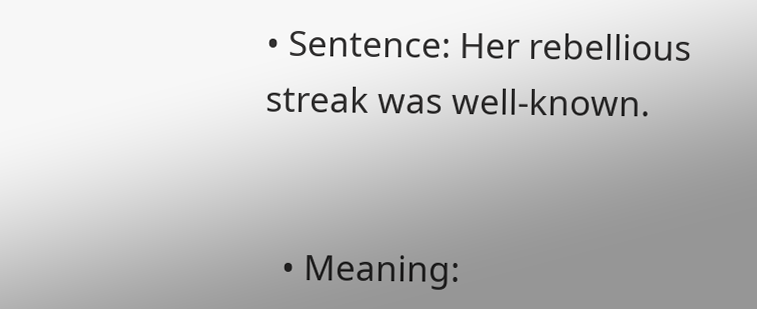• Sentence: Her rebellious streak was well-known.


  • Meaning: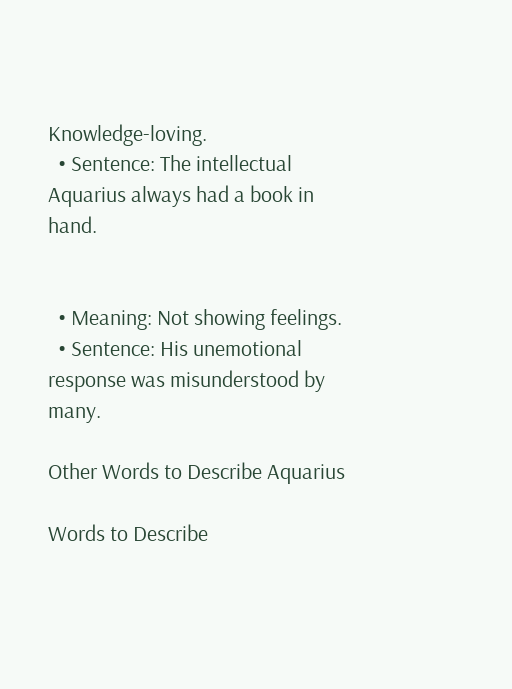Knowledge-loving.
  • Sentence: The intellectual Aquarius always had a book in hand.


  • Meaning: Not showing feelings.
  • Sentence: His unemotional response was misunderstood by many.

Other Words to Describe Aquarius

Words to Describe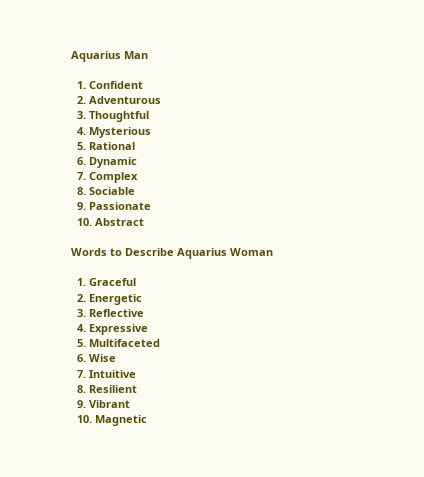Aquarius Man

  1. Confident
  2. Adventurous
  3. Thoughtful
  4. Mysterious
  5. Rational
  6. Dynamic
  7. Complex
  8. Sociable
  9. Passionate
  10. Abstract

Words to Describe Aquarius Woman

  1. Graceful
  2. Energetic
  3. Reflective
  4. Expressive
  5. Multifaceted
  6. Wise
  7. Intuitive
  8. Resilient
  9. Vibrant
  10. Magnetic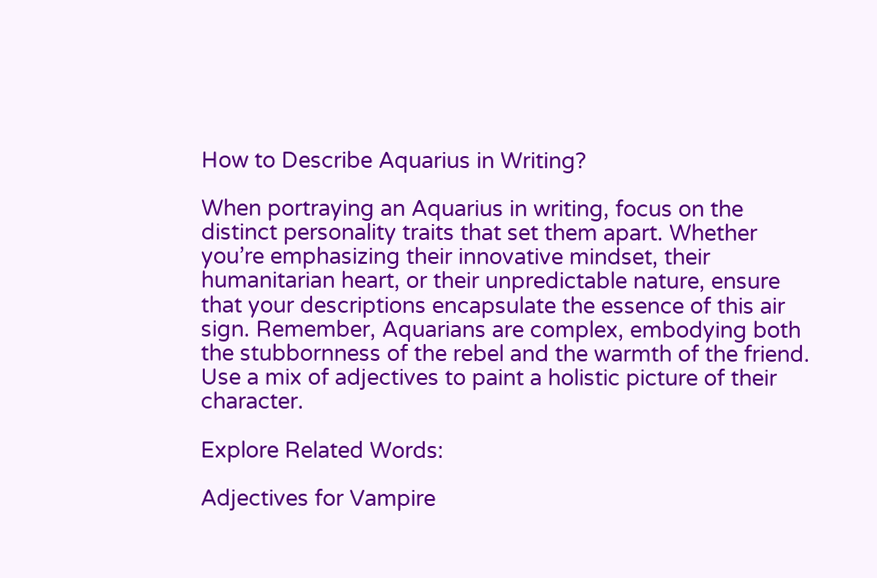How to Describe Aquarius in Writing?

When portraying an Aquarius in writing, focus on the distinct personality traits that set them apart. Whether you’re emphasizing their innovative mindset, their humanitarian heart, or their unpredictable nature, ensure that your descriptions encapsulate the essence of this air sign. Remember, Aquarians are complex, embodying both the stubbornness of the rebel and the warmth of the friend. Use a mix of adjectives to paint a holistic picture of their character.

Explore Related Words:

Adjectives for Vampire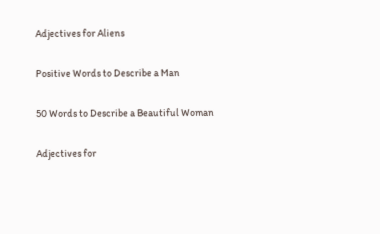Adjectives for Aliens

Positive Words to Describe a Man

50 Words to Describe a Beautiful Woman

Adjectives for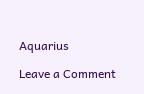Aquarius

Leave a Comment